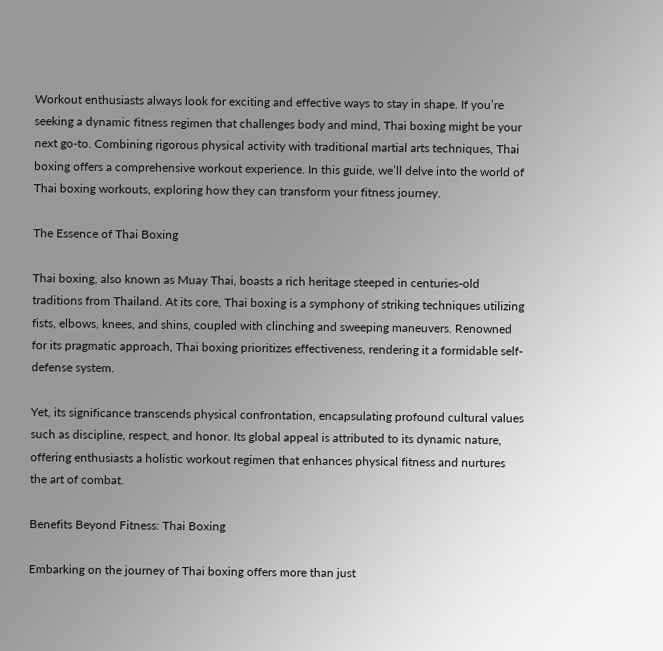Workout enthusiasts always look for exciting and effective ways to stay in shape. If you’re seeking a dynamic fitness regimen that challenges body and mind, Thai boxing might be your next go-to. Combining rigorous physical activity with traditional martial arts techniques, Thai boxing offers a comprehensive workout experience. In this guide, we’ll delve into the world of Thai boxing workouts, exploring how they can transform your fitness journey.

The Essence of Thai Boxing

Thai boxing, also known as Muay Thai, boasts a rich heritage steeped in centuries-old traditions from Thailand. At its core, Thai boxing is a symphony of striking techniques utilizing fists, elbows, knees, and shins, coupled with clinching and sweeping maneuvers. Renowned for its pragmatic approach, Thai boxing prioritizes effectiveness, rendering it a formidable self-defense system.

Yet, its significance transcends physical confrontation, encapsulating profound cultural values such as discipline, respect, and honor. Its global appeal is attributed to its dynamic nature, offering enthusiasts a holistic workout regimen that enhances physical fitness and nurtures the art of combat.

Benefits Beyond Fitness: Thai Boxing

Embarking on the journey of Thai boxing offers more than just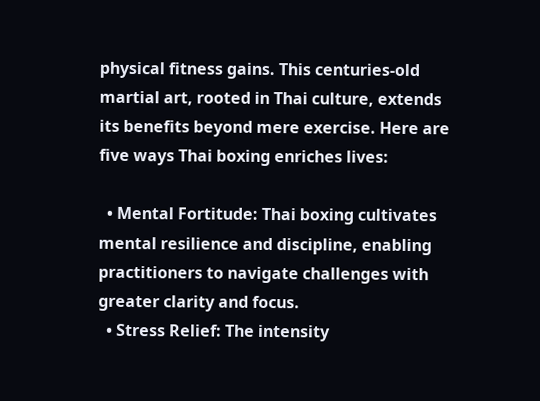physical fitness gains. This centuries-old martial art, rooted in Thai culture, extends its benefits beyond mere exercise. Here are five ways Thai boxing enriches lives:

  • Mental Fortitude: Thai boxing cultivates mental resilience and discipline, enabling practitioners to navigate challenges with greater clarity and focus.
  • Stress Relief: The intensity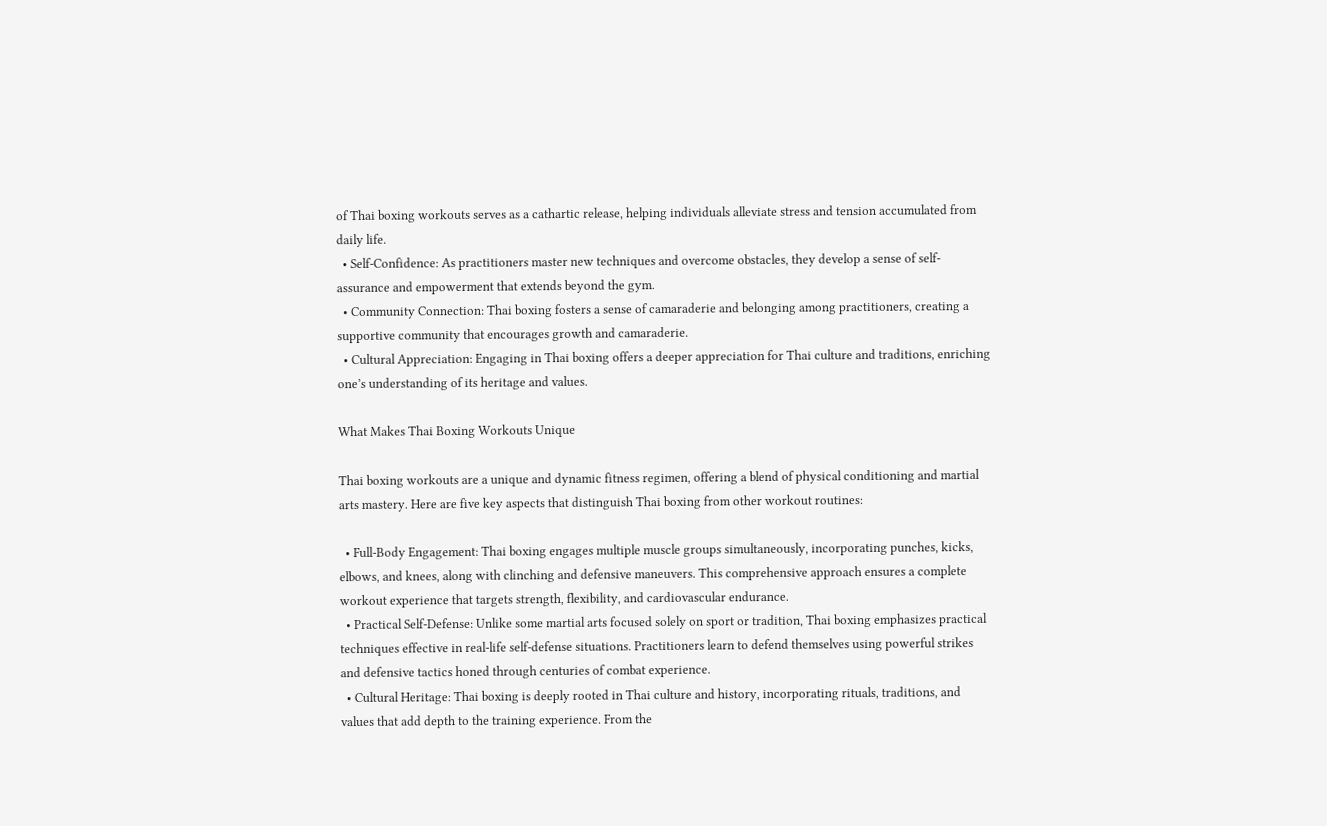of Thai boxing workouts serves as a cathartic release, helping individuals alleviate stress and tension accumulated from daily life.
  • Self-Confidence: As practitioners master new techniques and overcome obstacles, they develop a sense of self-assurance and empowerment that extends beyond the gym.
  • Community Connection: Thai boxing fosters a sense of camaraderie and belonging among practitioners, creating a supportive community that encourages growth and camaraderie.
  • Cultural Appreciation: Engaging in Thai boxing offers a deeper appreciation for Thai culture and traditions, enriching one’s understanding of its heritage and values.

What Makes Thai Boxing Workouts Unique

Thai boxing workouts are a unique and dynamic fitness regimen, offering a blend of physical conditioning and martial arts mastery. Here are five key aspects that distinguish Thai boxing from other workout routines:

  • Full-Body Engagement: Thai boxing engages multiple muscle groups simultaneously, incorporating punches, kicks, elbows, and knees, along with clinching and defensive maneuvers. This comprehensive approach ensures a complete workout experience that targets strength, flexibility, and cardiovascular endurance.
  • Practical Self-Defense: Unlike some martial arts focused solely on sport or tradition, Thai boxing emphasizes practical techniques effective in real-life self-defense situations. Practitioners learn to defend themselves using powerful strikes and defensive tactics honed through centuries of combat experience.
  • Cultural Heritage: Thai boxing is deeply rooted in Thai culture and history, incorporating rituals, traditions, and values that add depth to the training experience. From the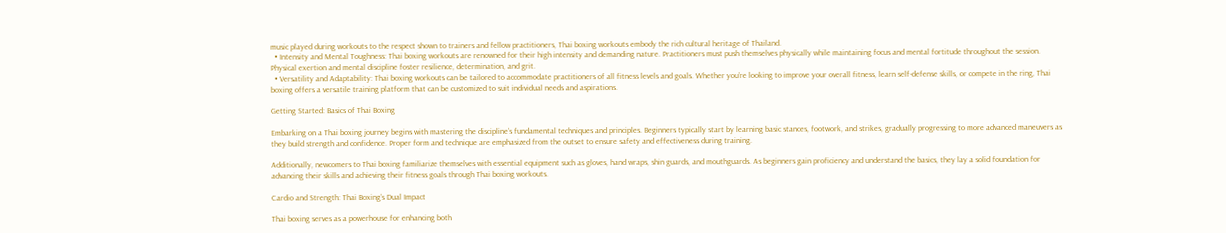music played during workouts to the respect shown to trainers and fellow practitioners, Thai boxing workouts embody the rich cultural heritage of Thailand.
  • Intensity and Mental Toughness: Thai boxing workouts are renowned for their high intensity and demanding nature. Practitioners must push themselves physically while maintaining focus and mental fortitude throughout the session. Physical exertion and mental discipline foster resilience, determination, and grit.
  • Versatility and Adaptability: Thai boxing workouts can be tailored to accommodate practitioners of all fitness levels and goals. Whether you’re looking to improve your overall fitness, learn self-defense skills, or compete in the ring, Thai boxing offers a versatile training platform that can be customized to suit individual needs and aspirations.

Getting Started: Basics of Thai Boxing

Embarking on a Thai boxing journey begins with mastering the discipline’s fundamental techniques and principles. Beginners typically start by learning basic stances, footwork, and strikes, gradually progressing to more advanced maneuvers as they build strength and confidence. Proper form and technique are emphasized from the outset to ensure safety and effectiveness during training.

Additionally, newcomers to Thai boxing familiarize themselves with essential equipment such as gloves, hand wraps, shin guards, and mouthguards. As beginners gain proficiency and understand the basics, they lay a solid foundation for advancing their skills and achieving their fitness goals through Thai boxing workouts.

Cardio and Strength: Thai Boxing’s Dual Impact

Thai boxing serves as a powerhouse for enhancing both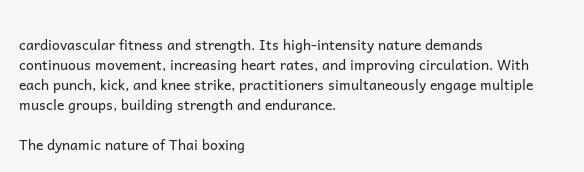cardiovascular fitness and strength. Its high-intensity nature demands continuous movement, increasing heart rates, and improving circulation. With each punch, kick, and knee strike, practitioners simultaneously engage multiple muscle groups, building strength and endurance.

The dynamic nature of Thai boxing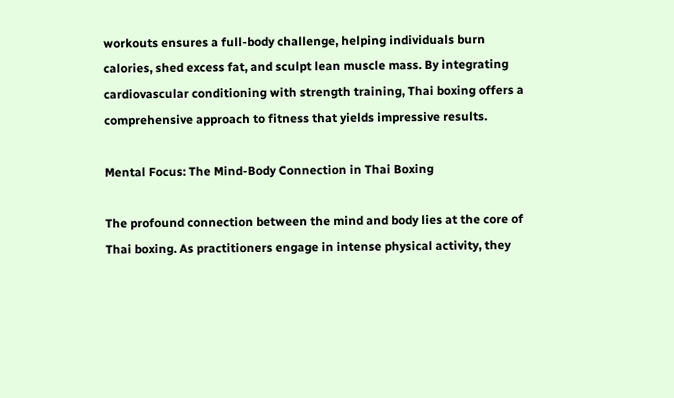workouts ensures a full-body challenge, helping individuals burn calories, shed excess fat, and sculpt lean muscle mass. By integrating cardiovascular conditioning with strength training, Thai boxing offers a comprehensive approach to fitness that yields impressive results.

Mental Focus: The Mind-Body Connection in Thai Boxing

The profound connection between the mind and body lies at the core of Thai boxing. As practitioners engage in intense physical activity, they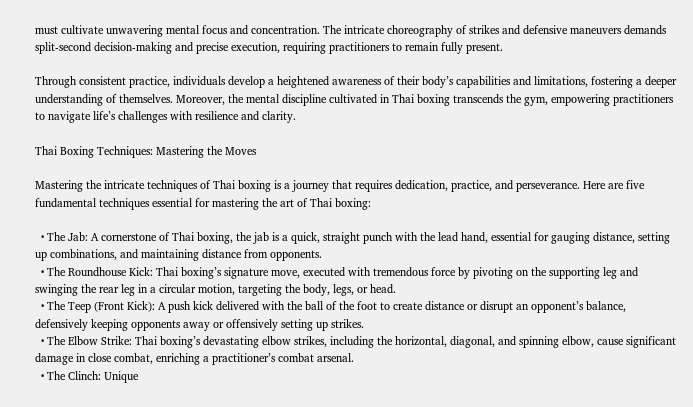must cultivate unwavering mental focus and concentration. The intricate choreography of strikes and defensive maneuvers demands split-second decision-making and precise execution, requiring practitioners to remain fully present.

Through consistent practice, individuals develop a heightened awareness of their body’s capabilities and limitations, fostering a deeper understanding of themselves. Moreover, the mental discipline cultivated in Thai boxing transcends the gym, empowering practitioners to navigate life’s challenges with resilience and clarity.

Thai Boxing Techniques: Mastering the Moves

Mastering the intricate techniques of Thai boxing is a journey that requires dedication, practice, and perseverance. Here are five fundamental techniques essential for mastering the art of Thai boxing:

  • The Jab: A cornerstone of Thai boxing, the jab is a quick, straight punch with the lead hand, essential for gauging distance, setting up combinations, and maintaining distance from opponents.
  • The Roundhouse Kick: Thai boxing’s signature move, executed with tremendous force by pivoting on the supporting leg and swinging the rear leg in a circular motion, targeting the body, legs, or head.
  • The Teep (Front Kick): A push kick delivered with the ball of the foot to create distance or disrupt an opponent’s balance, defensively keeping opponents away or offensively setting up strikes.
  • The Elbow Strike: Thai boxing’s devastating elbow strikes, including the horizontal, diagonal, and spinning elbow, cause significant damage in close combat, enriching a practitioner’s combat arsenal.
  • The Clinch: Unique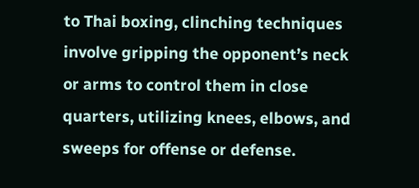to Thai boxing, clinching techniques involve gripping the opponent’s neck or arms to control them in close quarters, utilizing knees, elbows, and sweeps for offense or defense.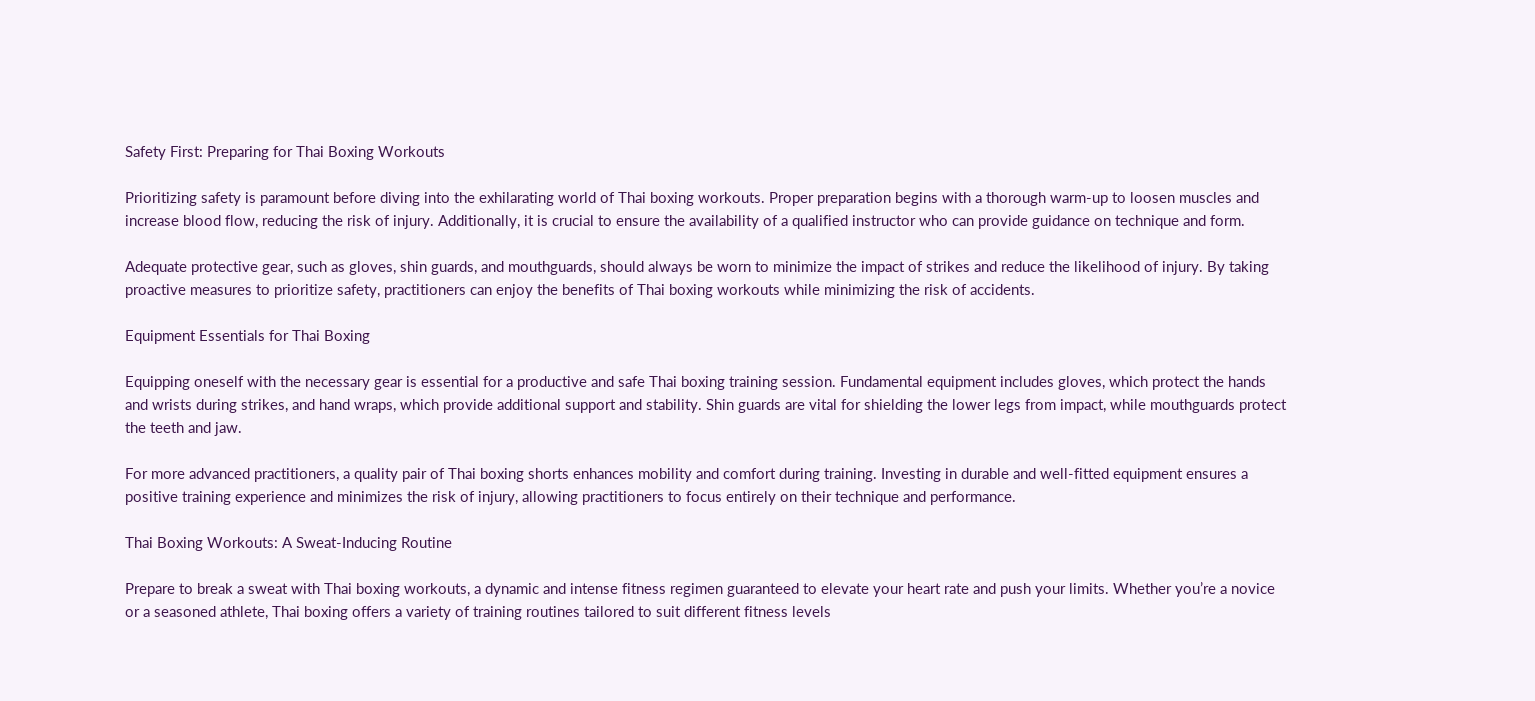Safety First: Preparing for Thai Boxing Workouts

Prioritizing safety is paramount before diving into the exhilarating world of Thai boxing workouts. Proper preparation begins with a thorough warm-up to loosen muscles and increase blood flow, reducing the risk of injury. Additionally, it is crucial to ensure the availability of a qualified instructor who can provide guidance on technique and form.

Adequate protective gear, such as gloves, shin guards, and mouthguards, should always be worn to minimize the impact of strikes and reduce the likelihood of injury. By taking proactive measures to prioritize safety, practitioners can enjoy the benefits of Thai boxing workouts while minimizing the risk of accidents.

Equipment Essentials for Thai Boxing

Equipping oneself with the necessary gear is essential for a productive and safe Thai boxing training session. Fundamental equipment includes gloves, which protect the hands and wrists during strikes, and hand wraps, which provide additional support and stability. Shin guards are vital for shielding the lower legs from impact, while mouthguards protect the teeth and jaw.

For more advanced practitioners, a quality pair of Thai boxing shorts enhances mobility and comfort during training. Investing in durable and well-fitted equipment ensures a positive training experience and minimizes the risk of injury, allowing practitioners to focus entirely on their technique and performance.

Thai Boxing Workouts: A Sweat-Inducing Routine

Prepare to break a sweat with Thai boxing workouts, a dynamic and intense fitness regimen guaranteed to elevate your heart rate and push your limits. Whether you’re a novice or a seasoned athlete, Thai boxing offers a variety of training routines tailored to suit different fitness levels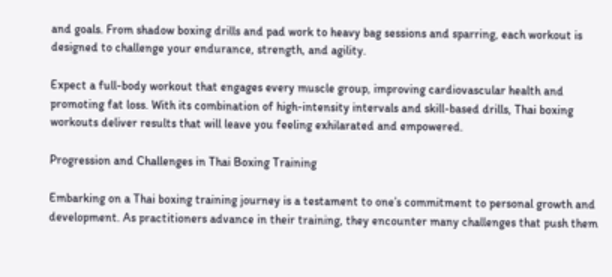and goals. From shadow boxing drills and pad work to heavy bag sessions and sparring, each workout is designed to challenge your endurance, strength, and agility.

Expect a full-body workout that engages every muscle group, improving cardiovascular health and promoting fat loss. With its combination of high-intensity intervals and skill-based drills, Thai boxing workouts deliver results that will leave you feeling exhilarated and empowered.

Progression and Challenges in Thai Boxing Training

Embarking on a Thai boxing training journey is a testament to one’s commitment to personal growth and development. As practitioners advance in their training, they encounter many challenges that push them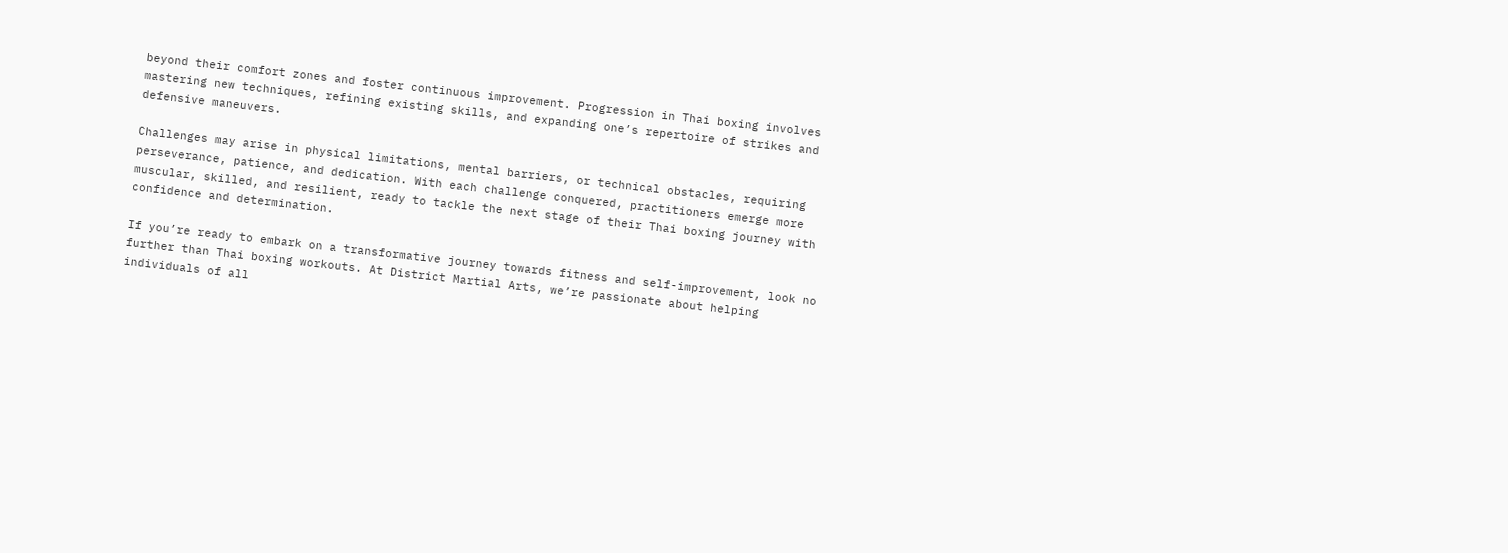beyond their comfort zones and foster continuous improvement. Progression in Thai boxing involves mastering new techniques, refining existing skills, and expanding one’s repertoire of strikes and defensive maneuvers.

Challenges may arise in physical limitations, mental barriers, or technical obstacles, requiring perseverance, patience, and dedication. With each challenge conquered, practitioners emerge more muscular, skilled, and resilient, ready to tackle the next stage of their Thai boxing journey with confidence and determination.

If you’re ready to embark on a transformative journey towards fitness and self-improvement, look no further than Thai boxing workouts. At District Martial Arts, we’re passionate about helping individuals of all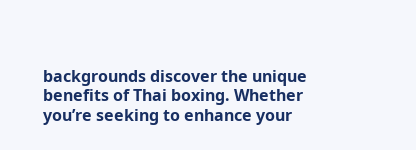backgrounds discover the unique benefits of Thai boxing. Whether you’re seeking to enhance your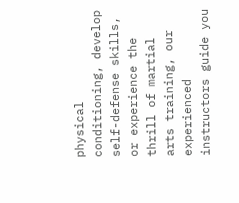physical conditioning, develop self-defense skills, or experience the thrill of martial arts training, our experienced instructors guide you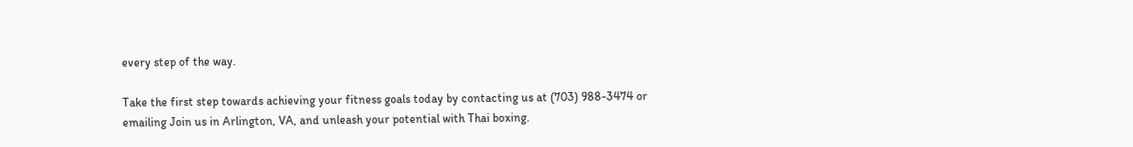every step of the way.

Take the first step towards achieving your fitness goals today by contacting us at (703) 988-3474 or emailing Join us in Arlington, VA, and unleash your potential with Thai boxing.